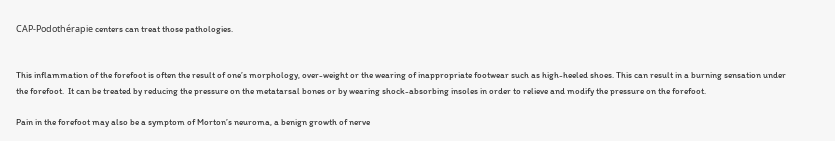CAP-Podothérapie centers can treat those pathologies.


This inflammation of the forefoot is often the result of one’s morphology, over-weight or the wearing of inappropriate footwear such as high-heeled shoes. This can result in a burning sensation under the forefoot.  It can be treated by reducing the pressure on the metatarsal bones or by wearing shock-absorbing insoles in order to relieve and modify the pressure on the forefoot.

Pain in the forefoot may also be a symptom of Morton’s neuroma, a benign growth of nerve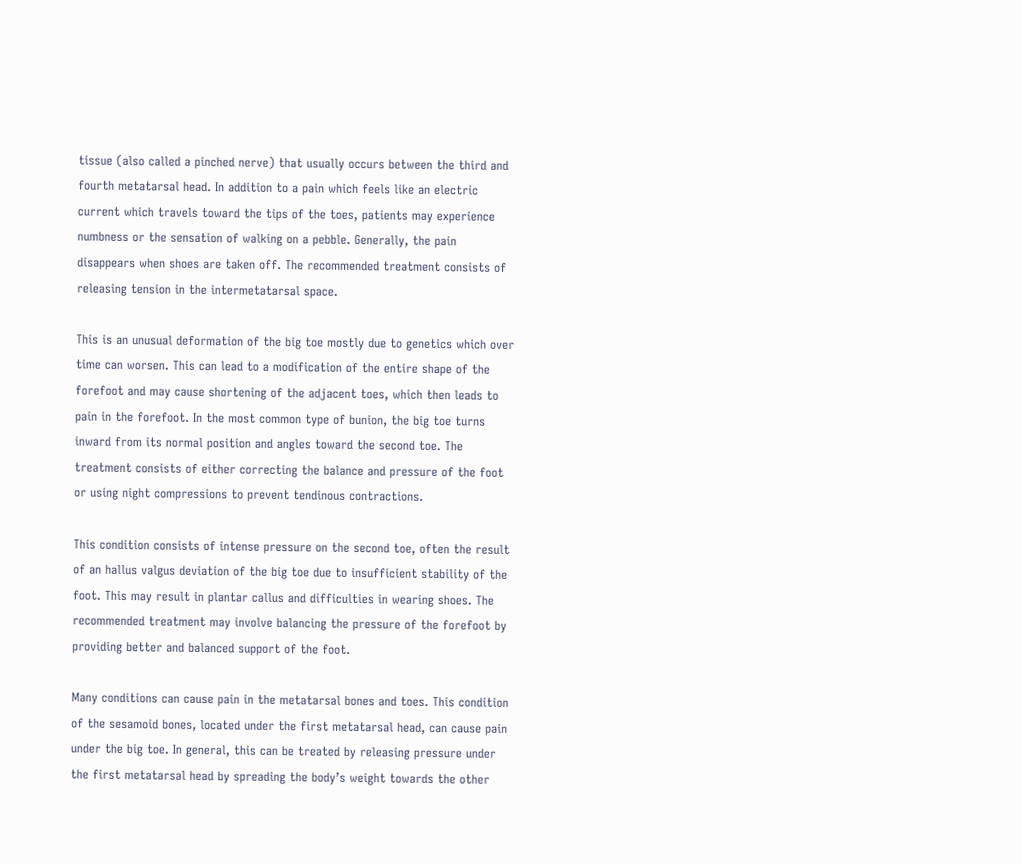tissue (also called a pinched nerve) that usually occurs between the third and fourth metatarsal head. In addition to a pain which feels like an electric current which travels toward the tips of the toes, patients may experience numbness or the sensation of walking on a pebble. Generally, the pain disappears when shoes are taken off. The recommended treatment consists of releasing tension in the intermetatarsal space.

This is an unusual deformation of the big toe mostly due to genetics which over time can worsen. This can lead to a modification of the entire shape of the forefoot and may cause shortening of the adjacent toes, which then leads to pain in the forefoot. In the most common type of bunion, the big toe turns inward from its normal position and angles toward the second toe. The treatment consists of either correcting the balance and pressure of the foot or using night compressions to prevent tendinous contractions.

This condition consists of intense pressure on the second toe, often the result of an hallus valgus deviation of the big toe due to insufficient stability of the foot. This may result in plantar callus and difficulties in wearing shoes. The recommended treatment may involve balancing the pressure of the forefoot by providing better and balanced support of the foot.

Many conditions can cause pain in the metatarsal bones and toes. This condition of the sesamoid bones, located under the first metatarsal head, can cause pain under the big toe. In general, this can be treated by releasing pressure under the first metatarsal head by spreading the body’s weight towards the other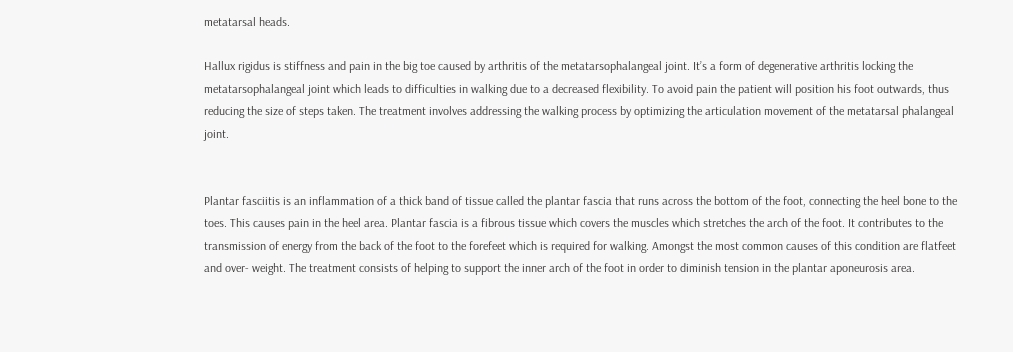metatarsal heads.

Hallux rigidus is stiffness and pain in the big toe caused by arthritis of the metatarsophalangeal joint. It’s a form of degenerative arthritis locking the metatarsophalangeal joint which leads to difficulties in walking due to a decreased flexibility. To avoid pain the patient will position his foot outwards, thus reducing the size of steps taken. The treatment involves addressing the walking process by optimizing the articulation movement of the metatarsal phalangeal joint.


Plantar fasciitis is an inflammation of a thick band of tissue called the plantar fascia that runs across the bottom of the foot, connecting the heel bone to the toes. This causes pain in the heel area. Plantar fascia is a fibrous tissue which covers the muscles which stretches the arch of the foot. It contributes to the transmission of energy from the back of the foot to the forefeet which is required for walking. Amongst the most common causes of this condition are flatfeet and over- weight. The treatment consists of helping to support the inner arch of the foot in order to diminish tension in the plantar aponeurosis area.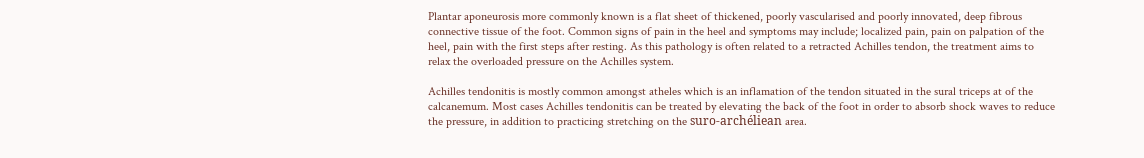Plantar aponeurosis more commonly known is a flat sheet of thickened, poorly vascularised and poorly innovated, deep fibrous connective tissue of the foot. Common signs of pain in the heel and symptoms may include; localized pain, pain on palpation of the heel, pain with the first steps after resting. As this pathology is often related to a retracted Achilles tendon, the treatment aims to relax the overloaded pressure on the Achilles system.

Achilles tendonitis is mostly common amongst atheles which is an inflamation of the tendon situated in the sural triceps at of the calcanemum. Most cases Achilles tendonitis can be treated by elevating the back of the foot in order to absorb shock waves to reduce the pressure, in addition to practicing stretching on the suro-archéliean area.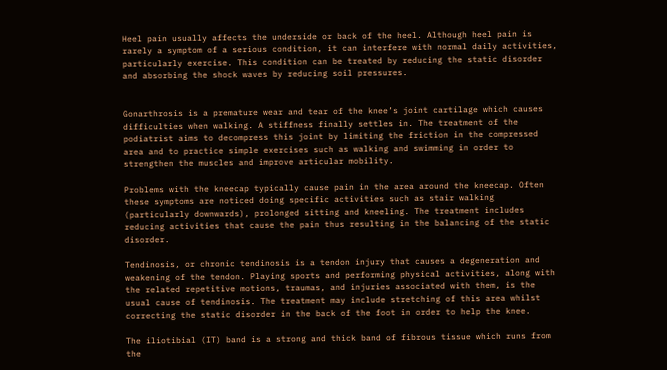Heel pain usually affects the underside or back of the heel. Although heel pain is rarely a symptom of a serious condition, it can interfere with normal daily activities, particularly exercise. This condition can be treated by reducing the static disorder and absorbing the shock waves by reducing soil pressures.


Gonarthrosis is a premature wear and tear of the knee’s joint cartilage which causes difficulties when walking. A stiffness finally settles in. The treatment of the podiatrist aims to decompress this joint by limiting the friction in the compressed area and to practice simple exercises such as walking and swimming in order to strengthen the muscles and improve articular mobility.

Problems with the kneecap typically cause pain in the area around the kneecap. Often these symptoms are noticed doing specific activities such as stair walking (particularly downwards), prolonged sitting and kneeling. The treatment includes reducing activities that cause the pain thus resulting in the balancing of the static disorder.

Tendinosis, or chronic tendinosis is a tendon injury that causes a degeneration and weakening of the tendon. Playing sports and performing physical activities, along with the related repetitive motions, traumas, and injuries associated with them, is the usual cause of tendinosis. The treatment may include stretching of this area whilst correcting the static disorder in the back of the foot in order to help the knee.

The iliotibial (IT) band is a strong and thick band of fibrous tissue which runs from the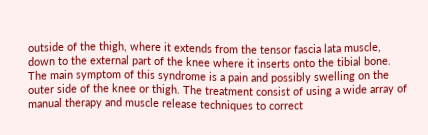outside of the thigh, where it extends from the tensor fascia lata muscle, down to the external part of the knee where it inserts onto the tibial bone. The main symptom of this syndrome is a pain and possibly swelling on the outer side of the knee or thigh. The treatment consist of using a wide array of manual therapy and muscle release techniques to correct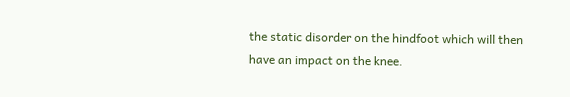the static disorder on the hindfoot which will then have an impact on the knee.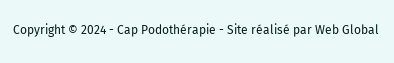Copyright © 2024 - Cap Podothérapie - Site réalisé par Web Global